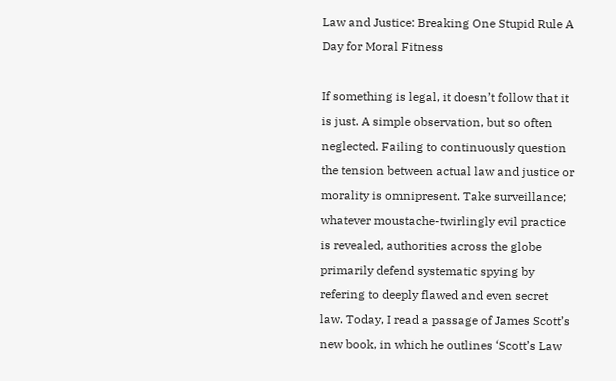Law and Justice: Breaking One Stupid Rule A Day for Moral Fitness

If something is legal, it doesn’t follow that it is just. A simple observation, but so often neglected. Failing to continuously question the tension between actual law and justice or morality is omnipresent. Take surveillance; whatever moustache-twirlingly evil practice is revealed, authorities across the globe primarily defend systematic spying by refering to deeply flawed and even secret law. Today, I read a passage of James Scott’s new book, in which he outlines ‘Scott’s Law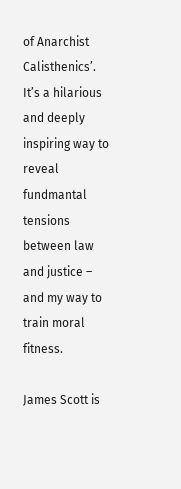of Anarchist Calisthenics’. It’s a hilarious and deeply inspiring way to reveal fundmantal tensions between law and justice – and my way to train moral fitness.

James Scott is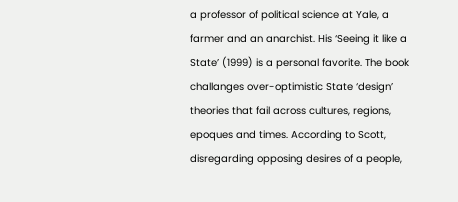a professor of political science at Yale, a farmer and an anarchist. His ‘Seeing it like a State’ (1999) is a personal favorite. The book challanges over-optimistic State ‘design’ theories that fail across cultures, regions, epoques and times. According to Scott, disregarding opposing desires of a people,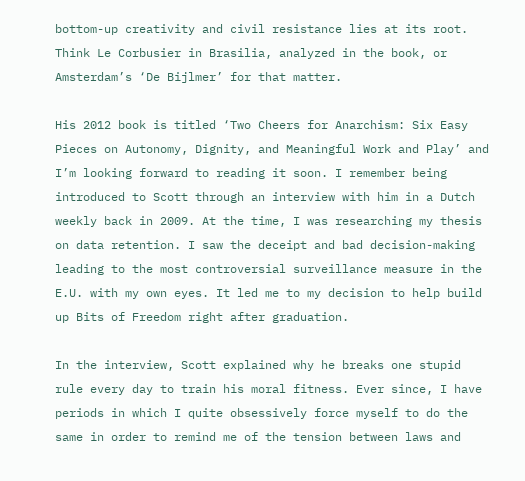bottom-up creativity and civil resistance lies at its root. Think Le Corbusier in Brasilia, analyzed in the book, or Amsterdam’s ‘De Bijlmer’ for that matter.

His 2012 book is titled ‘Two Cheers for Anarchism: Six Easy Pieces on Autonomy, Dignity, and Meaningful Work and Play’ and I’m looking forward to reading it soon. I remember being introduced to Scott through an interview with him in a Dutch weekly back in 2009. At the time, I was researching my thesis on data retention. I saw the deceipt and bad decision-making leading to the most controversial surveillance measure in the E.U. with my own eyes. It led me to my decision to help build up Bits of Freedom right after graduation.

In the interview, Scott explained why he breaks one stupid rule every day to train his moral fitness. Ever since, I have periods in which I quite obsessively force myself to do the same in order to remind me of the tension between laws and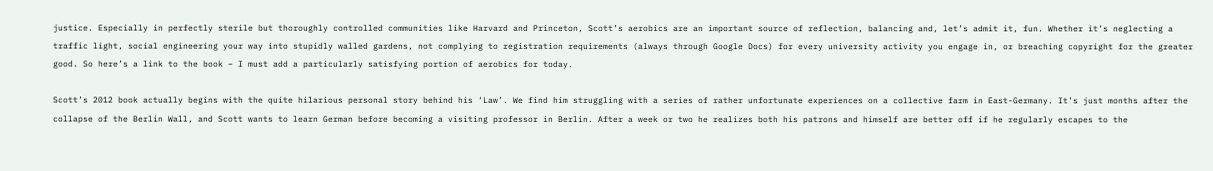justice. Especially in perfectly sterile but thoroughly controlled communities like Harvard and Princeton, Scott’s aerobics are an important source of reflection, balancing and, let’s admit it, fun. Whether it’s neglecting a traffic light, social engineering your way into stupidly walled gardens, not complying to registration requirements (always through Google Docs) for every university activity you engage in, or breaching copyright for the greater good. So here’s a link to the book – I must add a particularly satisfying portion of aerobics for today.

Scott’s 2012 book actually begins with the quite hilarious personal story behind his ‘Law’. We find him struggling with a series of rather unfortunate experiences on a collective farm in East-Germany. It’s just months after the collapse of the Berlin Wall, and Scott wants to learn German before becoming a visiting professor in Berlin. After a week or two he realizes both his patrons and himself are better off if he regularly escapes to the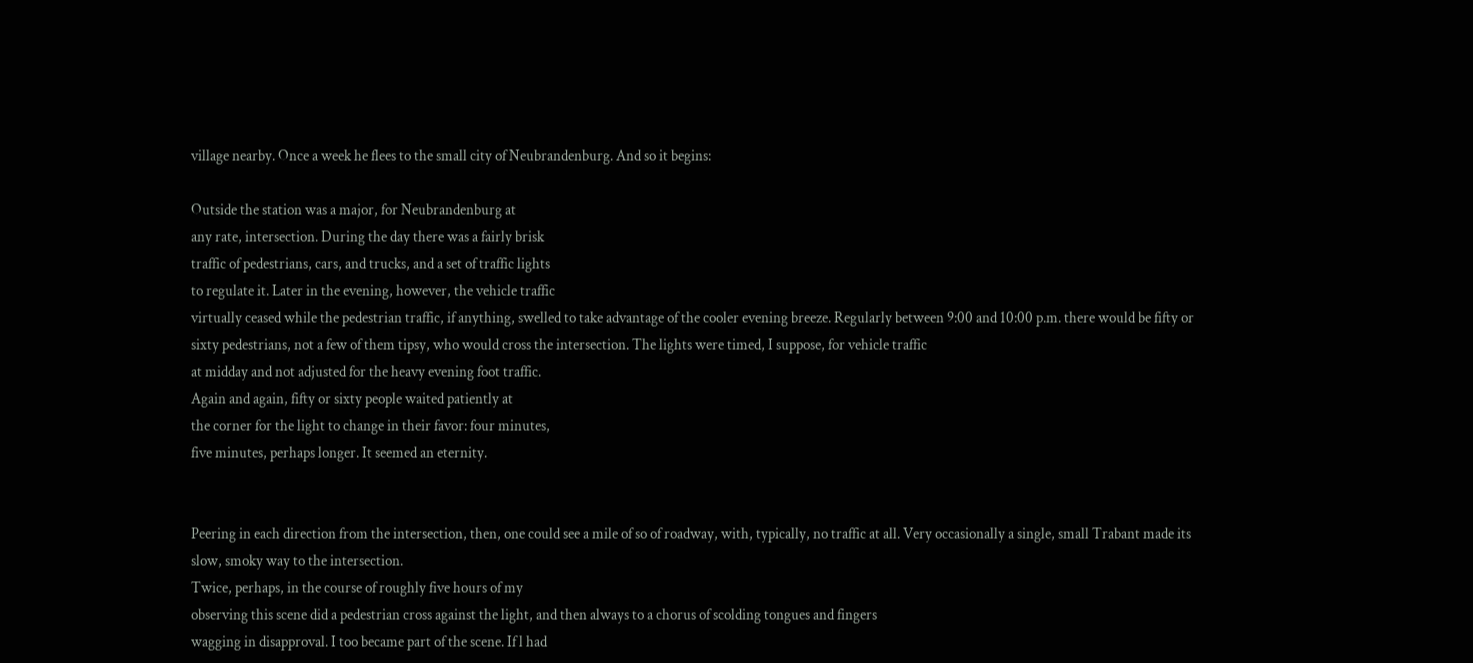village nearby. Once a week he flees to the small city of Neubrandenburg. And so it begins:

Outside the station was a major, for Neubrandenburg at
any rate, intersection. During the day there was a fairly brisk
traffic of pedestrians, cars, and trucks, and a set of traffic lights
to regulate it. Later in the evening, however, the vehicle traffic
virtually ceased while the pedestrian traffic, if anything, swelled to take advantage of the cooler evening breeze. Regularly between 9:00 and 10:00 p.m. there would be fifty or sixty pedestrians, not a few of them tipsy, who would cross the intersection. The lights were timed, I suppose, for vehicle traffic
at midday and not adjusted for the heavy evening foot traffic.
Again and again, fifty or sixty people waited patiently at
the corner for the light to change in their favor: four minutes,
five minutes, perhaps longer. It seemed an eternity.


Peering in each direction from the intersection, then, one could see a mile of so of roadway, with, typically, no traffic at all. Very occasionally a single, small Trabant made its slow, smoky way to the intersection.
Twice, perhaps, in the course of roughly five hours of my
observing this scene did a pedestrian cross against the light, and then always to a chorus of scolding tongues and fingers
wagging in disapproval. I too became part of the scene. If l had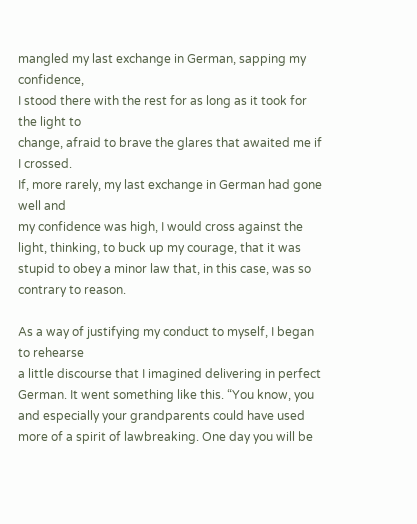mangled my last exchange in German, sapping my confidence,
I stood there with the rest for as long as it took for the light to
change, afraid to brave the glares that awaited me if I crossed.
If, more rarely, my last exchange in German had gone well and
my confidence was high, I would cross against the light, thinking, to buck up my courage, that it was stupid to obey a minor law that, in this case, was so contrary to reason.

As a way of justifying my conduct to myself, I began to rehearse
a little discourse that I imagined delivering in perfect German. It went something like this. “You know, you and especially your grandparents could have used more of a spirit of lawbreaking. One day you will be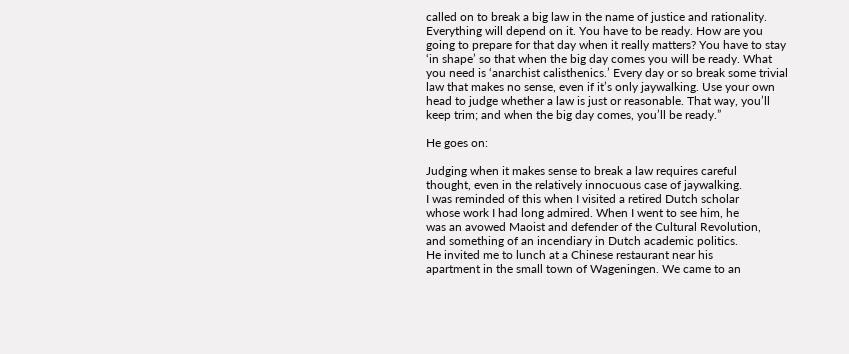called on to break a big law in the name of justice and rationality. Everything will depend on it. You have to be ready. How are you going to prepare for that day when it really matters? You have to stay ‘in shape’ so that when the big day comes you will be ready. What you need is ‘anarchist calisthenics.’ Every day or so break some trivial law that makes no sense, even if it’s only jaywalking. Use your own head to judge whether a law is just or reasonable. That way, you’ll keep trim; and when the big day comes, you’ll be ready.”

He goes on:

Judging when it makes sense to break a law requires careful
thought, even in the relatively innocuous case of jaywalking.
I was reminded of this when I visited a retired Dutch scholar
whose work I had long admired. When I went to see him, he
was an avowed Maoist and defender of the Cultural Revolution,
and something of an incendiary in Dutch academic politics.
He invited me to lunch at a Chinese restaurant near his
apartment in the small town of Wageningen. We came to an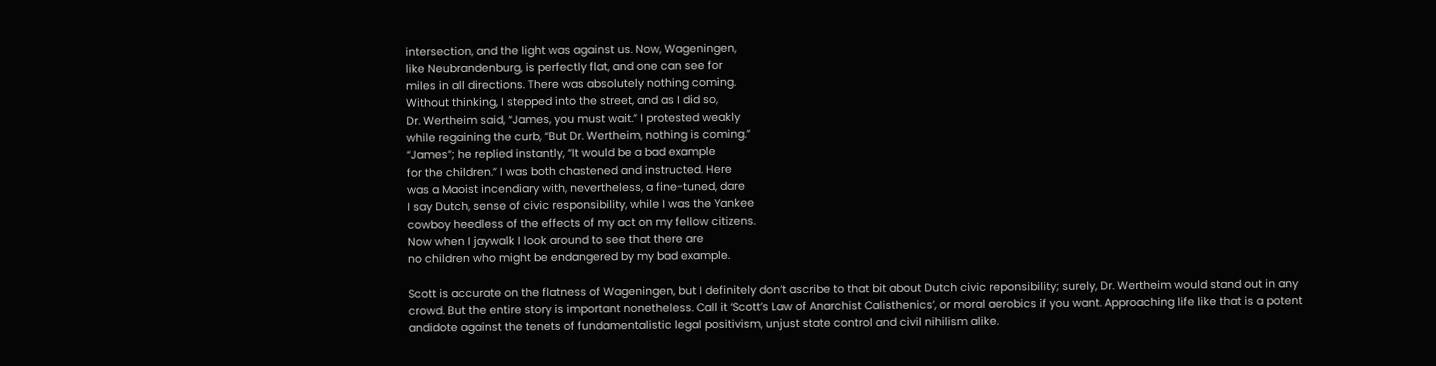intersection, and the light was against us. Now, Wageningen,
like Neubrandenburg, is perfectly flat, and one can see for
miles in all directions. There was absolutely nothing coming.
Without thinking, I stepped into the street, and as I did so,
Dr. Wertheim said, “James, you must wait.” I protested weakly
while regaining the curb, “But Dr. Wertheim, nothing is coming.”
“James”; he replied instantly, “It would be a bad example
for the children.” I was both chastened and instructed. Here
was a Maoist incendiary with, nevertheless, a fine-tuned, dare
I say Dutch, sense of civic responsibility, while I was the Yankee
cowboy heedless of the effects of my act on my fellow citizens.
Now when I jaywalk I look around to see that there are
no children who might be endangered by my bad example.

Scott is accurate on the flatness of Wageningen, but I definitely don’t ascribe to that bit about Dutch civic reponsibility; surely, Dr. Wertheim would stand out in any crowd. But the entire story is important nonetheless. Call it ‘Scott’s Law of Anarchist Calisthenics’, or moral aerobics if you want. Approaching life like that is a potent andidote against the tenets of fundamentalistic legal positivism, unjust state control and civil nihilism alike.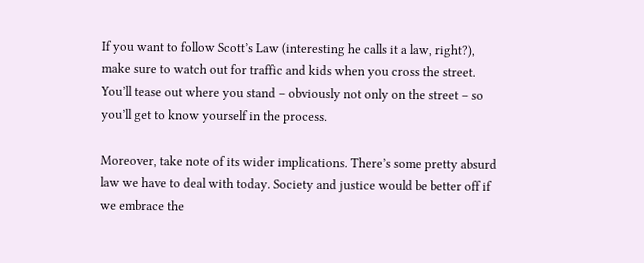If you want to follow Scott’s Law (interesting he calls it a law, right?), make sure to watch out for traffic and kids when you cross the street. You’ll tease out where you stand – obviously not only on the street – so you’ll get to know yourself in the process.

Moreover, take note of its wider implications. There’s some pretty absurd law we have to deal with today. Society and justice would be better off if we embrace the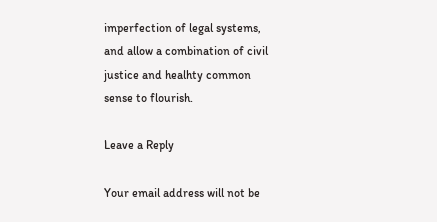imperfection of legal systems, and allow a combination of civil justice and healhty common sense to flourish.

Leave a Reply

Your email address will not be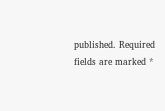published. Required fields are marked *